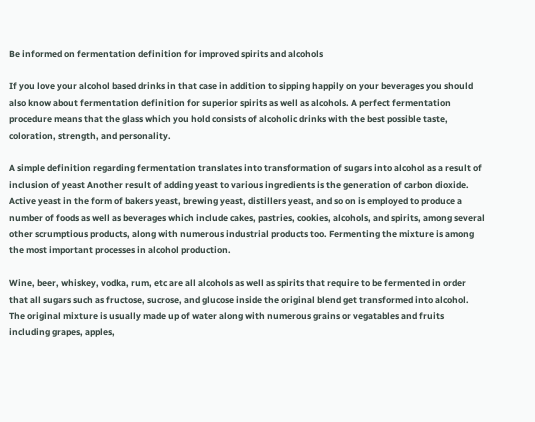Be informed on fermentation definition for improved spirits and alcohols

If you love your alcohol based drinks in that case in addition to sipping happily on your beverages you should also know about fermentation definition for superior spirits as well as alcohols. A perfect fermentation procedure means that the glass which you hold consists of alcoholic drinks with the best possible taste, coloration, strength, and personality.

A simple definition regarding fermentation translates into transformation of sugars into alcohol as a result of inclusion of yeast Another result of adding yeast to various ingredients is the generation of carbon dioxide. Active yeast in the form of bakers yeast, brewing yeast, distillers yeast, and so on is employed to produce a number of foods as well as beverages which include cakes, pastries, cookies, alcohols, and spirits, among several other scrumptious products, along with numerous industrial products too. Fermenting the mixture is among the most important processes in alcohol production.

Wine, beer, whiskey, vodka, rum, etc are all alcohols as well as spirits that require to be fermented in order that all sugars such as fructose, sucrose, and glucose inside the original blend get transformed into alcohol. The original mixture is usually made up of water along with numerous grains or vegatables and fruits including grapes, apples,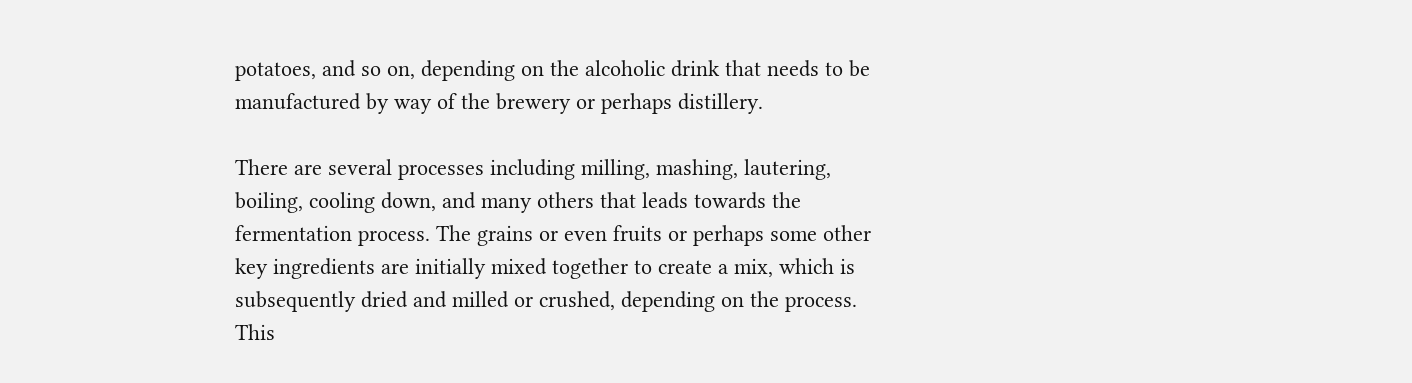potatoes, and so on, depending on the alcoholic drink that needs to be manufactured by way of the brewery or perhaps distillery.

There are several processes including milling, mashing, lautering, boiling, cooling down, and many others that leads towards the fermentation process. The grains or even fruits or perhaps some other key ingredients are initially mixed together to create a mix, which is subsequently dried and milled or crushed, depending on the process. This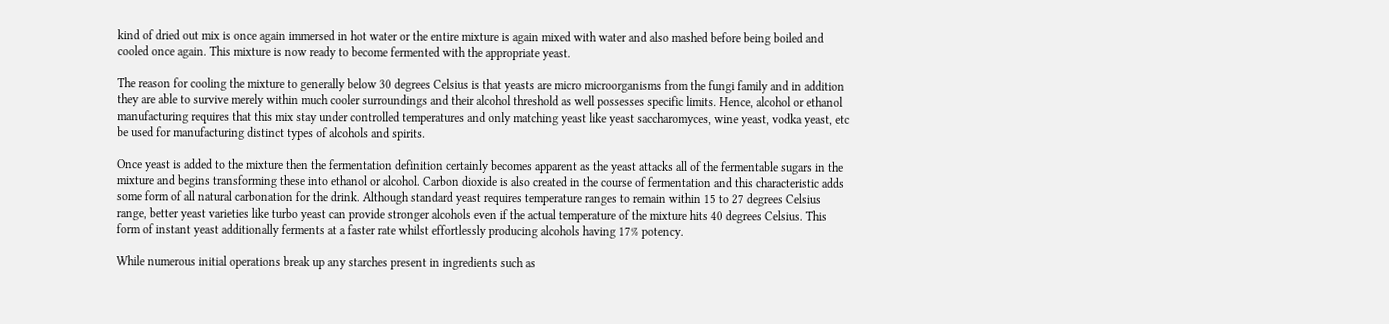kind of dried out mix is once again immersed in hot water or the entire mixture is again mixed with water and also mashed before being boiled and cooled once again. This mixture is now ready to become fermented with the appropriate yeast.

The reason for cooling the mixture to generally below 30 degrees Celsius is that yeasts are micro microorganisms from the fungi family and in addition they are able to survive merely within much cooler surroundings and their alcohol threshold as well possesses specific limits. Hence, alcohol or ethanol manufacturing requires that this mix stay under controlled temperatures and only matching yeast like yeast saccharomyces, wine yeast, vodka yeast, etc be used for manufacturing distinct types of alcohols and spirits.

Once yeast is added to the mixture then the fermentation definition certainly becomes apparent as the yeast attacks all of the fermentable sugars in the mixture and begins transforming these into ethanol or alcohol. Carbon dioxide is also created in the course of fermentation and this characteristic adds some form of all natural carbonation for the drink. Although standard yeast requires temperature ranges to remain within 15 to 27 degrees Celsius range, better yeast varieties like turbo yeast can provide stronger alcohols even if the actual temperature of the mixture hits 40 degrees Celsius. This form of instant yeast additionally ferments at a faster rate whilst effortlessly producing alcohols having 17% potency.

While numerous initial operations break up any starches present in ingredients such as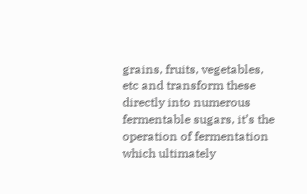grains, fruits, vegetables, etc and transform these directly into numerous fermentable sugars, it’s the operation of fermentation which ultimately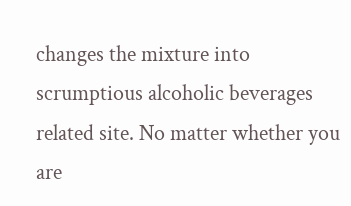changes the mixture into scrumptious alcoholic beverages related site. No matter whether you are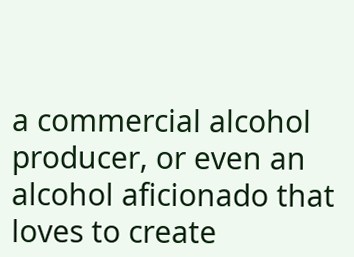a commercial alcohol producer, or even an alcohol aficionado that loves to create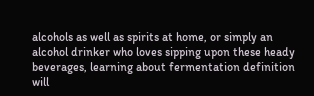alcohols as well as spirits at home, or simply an alcohol drinker who loves sipping upon these heady beverages, learning about fermentation definition will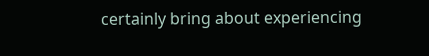certainly bring about experiencing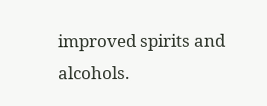improved spirits and alcohols.